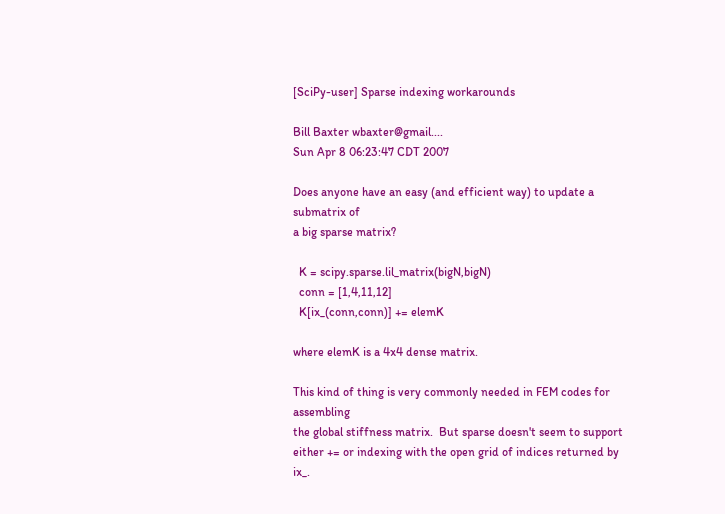[SciPy-user] Sparse indexing workarounds

Bill Baxter wbaxter@gmail....
Sun Apr 8 06:23:47 CDT 2007

Does anyone have an easy (and efficient way) to update a submatrix of
a big sparse matrix?

  K = scipy.sparse.lil_matrix(bigN,bigN)
  conn = [1,4,11,12]
  K[ix_(conn,conn)] += elemK

where elemK is a 4x4 dense matrix.

This kind of thing is very commonly needed in FEM codes for assembling
the global stiffness matrix.  But sparse doesn't seem to support
either += or indexing with the open grid of indices returned by ix_.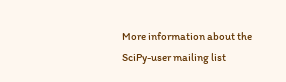More information about the SciPy-user mailing list